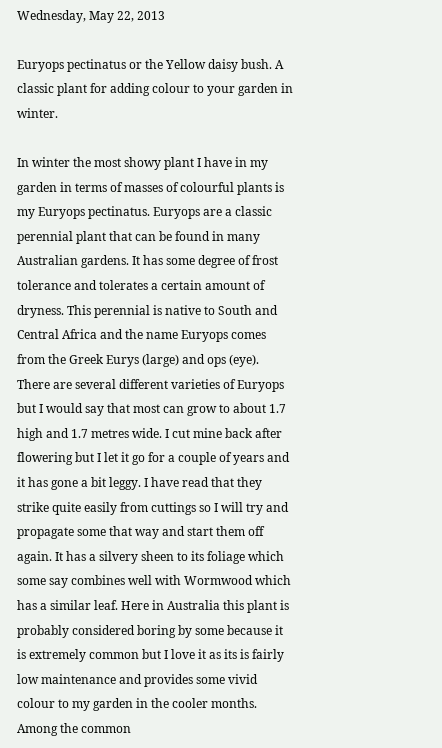Wednesday, May 22, 2013

Euryops pectinatus or the Yellow daisy bush. A classic plant for adding colour to your garden in winter.

In winter the most showy plant I have in my garden in terms of masses of colourful plants is my Euryops pectinatus. Euryops are a classic perennial plant that can be found in many Australian gardens. It has some degree of frost tolerance and tolerates a certain amount of dryness. This perennial is native to South and Central Africa and the name Euryops comes from the Greek Eurys (large) and ops (eye). There are several different varieties of Euryops but I would say that most can grow to about 1.7 high and 1.7 metres wide. I cut mine back after flowering but I let it go for a couple of years and it has gone a bit leggy. I have read that they strike quite easily from cuttings so I will try and propagate some that way and start them off again. It has a silvery sheen to its foliage which some say combines well with Wormwood which has a similar leaf. Here in Australia this plant is probably considered boring by some because it is extremely common but I love it as its is fairly low maintenance and provides some vivid colour to my garden in the cooler months. Among the common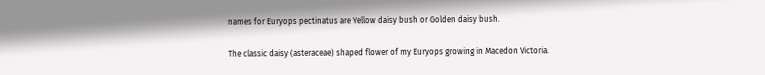names for Euryops pectinatus are Yellow daisy bush or Golden daisy bush.

The classic daisy (asteraceae) shaped flower of my Euryops growing in Macedon Victoria.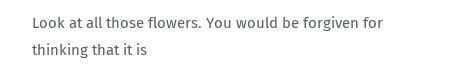Look at all those flowers. You would be forgiven for thinking that it is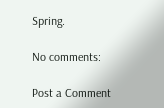Spring.

No comments:

Post a Comment